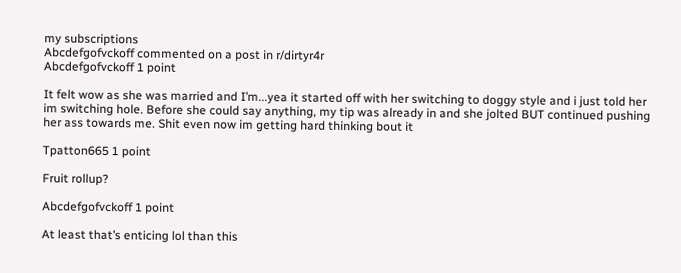my subscriptions
Abcdefgofvckoff commented on a post in r/dirtyr4r
Abcdefgofvckoff 1 point

It felt wow as she was married and I’m...yea it started off with her switching to doggy style and i just told her im switching hole. Before she could say anything, my tip was already in and she jolted BUT continued pushing her ass towards me. Shit even now im getting hard thinking bout it

Tpatton665 1 point

Fruit rollup?

Abcdefgofvckoff 1 point

At least that’s enticing lol than this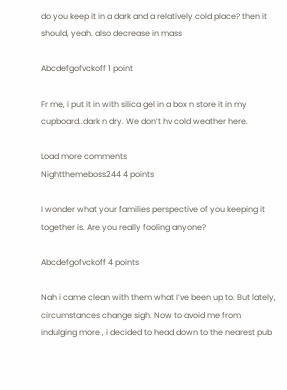do you keep it in a dark and a relatively cold place? then it should, yeah. also decrease in mass

Abcdefgofvckoff 1 point

Fr me, i put it in with silica gel in a box n store it in my cupboard..dark n dry. We don’t hv cold weather here.

Load more comments
Nightthemeboss244 4 points

I wonder what your families perspective of you keeping it together is. Are you really fooling anyone?

Abcdefgofvckoff 4 points

Nah i came clean with them what I’ve been up to. But lately, circumstances change sigh. Now to avoid me from indulging more , i decided to head down to the nearest pub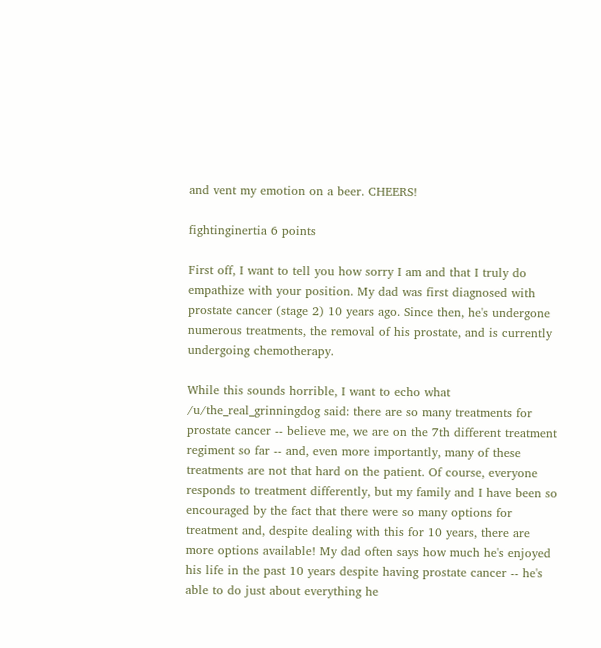and vent my emotion on a beer. CHEERS!

fightinginertia 6 points

First off, I want to tell you how sorry I am and that I truly do empathize with your position. My dad was first diagnosed with prostate cancer (stage 2) 10 years ago. Since then, he's undergone numerous treatments, the removal of his prostate, and is currently undergoing chemotherapy.

While this sounds horrible, I want to echo what /u/the_real_grinningdog said: there are so many treatments for prostate cancer -- believe me, we are on the 7th different treatment regiment so far -- and, even more importantly, many of these treatments are not that hard on the patient. Of course, everyone responds to treatment differently, but my family and I have been so encouraged by the fact that there were so many options for treatment and, despite dealing with this for 10 years, there are more options available! My dad often says how much he's enjoyed his life in the past 10 years despite having prostate cancer -- he's able to do just about everything he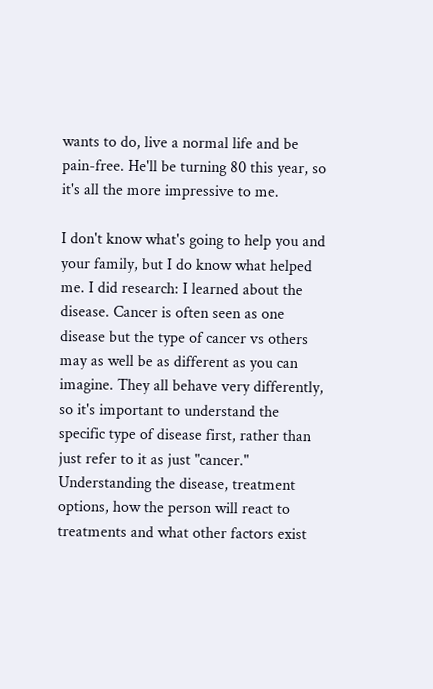wants to do, live a normal life and be pain-free. He'll be turning 80 this year, so it's all the more impressive to me.

I don't know what's going to help you and your family, but I do know what helped me. I did research: I learned about the disease. Cancer is often seen as one disease but the type of cancer vs others may as well be as different as you can imagine. They all behave very differently, so it's important to understand the specific type of disease first, rather than just refer to it as just "cancer." Understanding the disease, treatment options, how the person will react to treatments and what other factors exist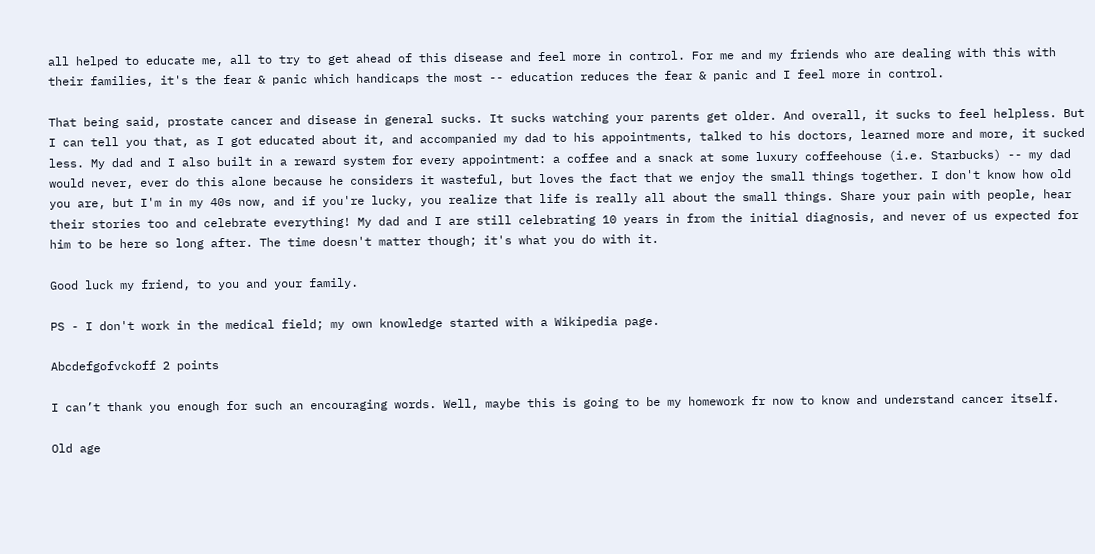all helped to educate me, all to try to get ahead of this disease and feel more in control. For me and my friends who are dealing with this with their families, it's the fear & panic which handicaps the most -- education reduces the fear & panic and I feel more in control.

That being said, prostate cancer and disease in general sucks. It sucks watching your parents get older. And overall, it sucks to feel helpless. But I can tell you that, as I got educated about it, and accompanied my dad to his appointments, talked to his doctors, learned more and more, it sucked less. My dad and I also built in a reward system for every appointment: a coffee and a snack at some luxury coffeehouse (i.e. Starbucks) -- my dad would never, ever do this alone because he considers it wasteful, but loves the fact that we enjoy the small things together. I don't know how old you are, but I'm in my 40s now, and if you're lucky, you realize that life is really all about the small things. Share your pain with people, hear their stories too and celebrate everything! My dad and I are still celebrating 10 years in from the initial diagnosis, and never of us expected for him to be here so long after. The time doesn't matter though; it's what you do with it.

Good luck my friend, to you and your family.

PS - I don't work in the medical field; my own knowledge started with a Wikipedia page.

Abcdefgofvckoff 2 points

I can’t thank you enough for such an encouraging words. Well, maybe this is going to be my homework fr now to know and understand cancer itself.

Old age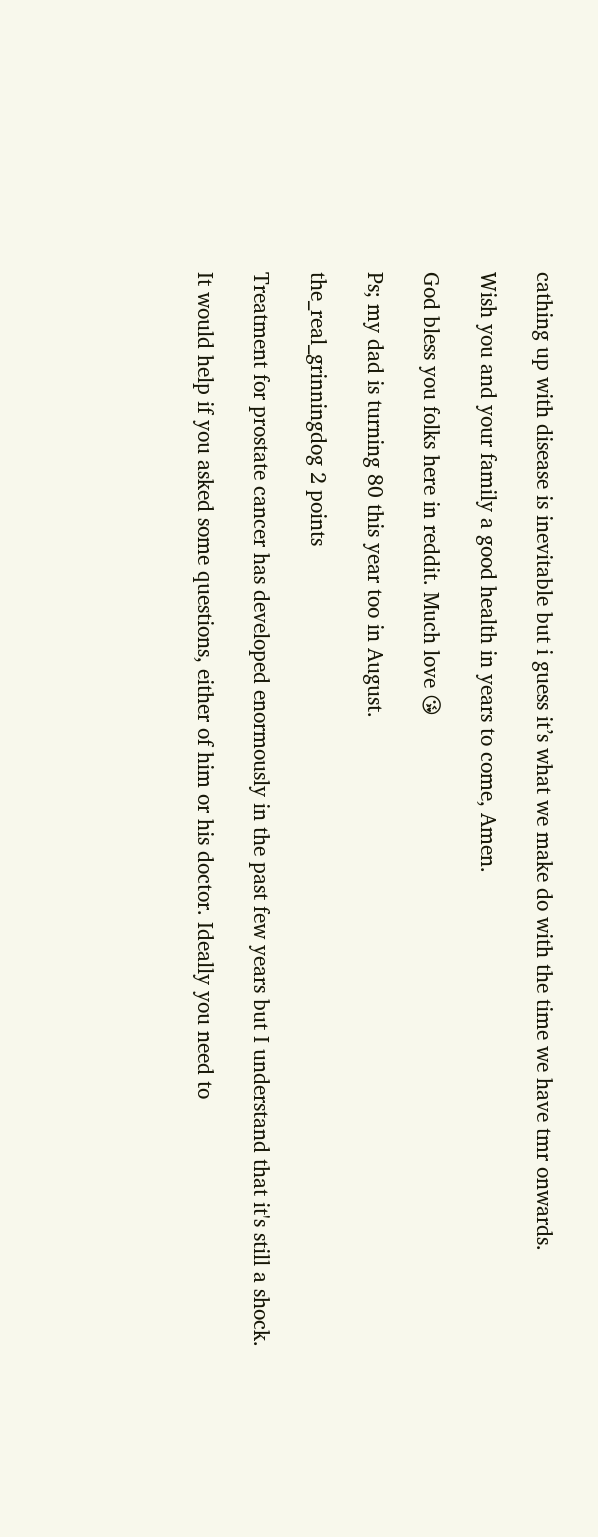cathing up with disease is inevitable but i guess it’s what we make do with the time we have tmr onwards.

Wish you and your family a good health in years to come, Amen.

God bless you folks here in reddit. Much love 😘

Ps; my dad is turning 80 this year too in August.

the_real_grinningdog 2 points

Treatment for prostate cancer has developed enormously in the past few years but I understand that it's still a shock.

It would help if you asked some questions, either of him or his doctor. Ideally you need to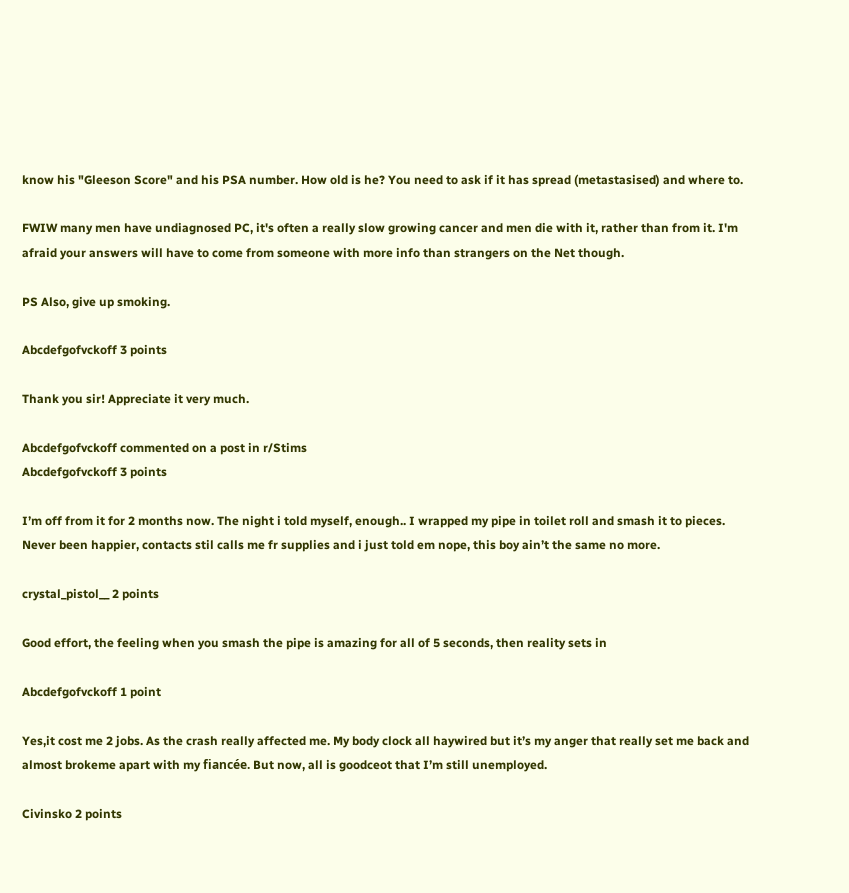know his "Gleeson Score" and his PSA number. How old is he? You need to ask if it has spread (metastasised) and where to.

FWIW many men have undiagnosed PC, it's often a really slow growing cancer and men die with it, rather than from it. I'm afraid your answers will have to come from someone with more info than strangers on the Net though.

PS Also, give up smoking.

Abcdefgofvckoff 3 points

Thank you sir! Appreciate it very much.

Abcdefgofvckoff commented on a post in r/Stims
Abcdefgofvckoff 3 points

I’m off from it for 2 months now. The night i told myself, enough.. I wrapped my pipe in toilet roll and smash it to pieces. Never been happier, contacts stil calls me fr supplies and i just told em nope, this boy ain’t the same no more.

crystal_pistol__ 2 points

Good effort, the feeling when you smash the pipe is amazing for all of 5 seconds, then reality sets in

Abcdefgofvckoff 1 point

Yes,it cost me 2 jobs. As the crash really affected me. My body clock all haywired but it’s my anger that really set me back and almost brokeme apart with my fiancée. But now, all is goodceot that I’m still unemployed.

Civinsko 2 points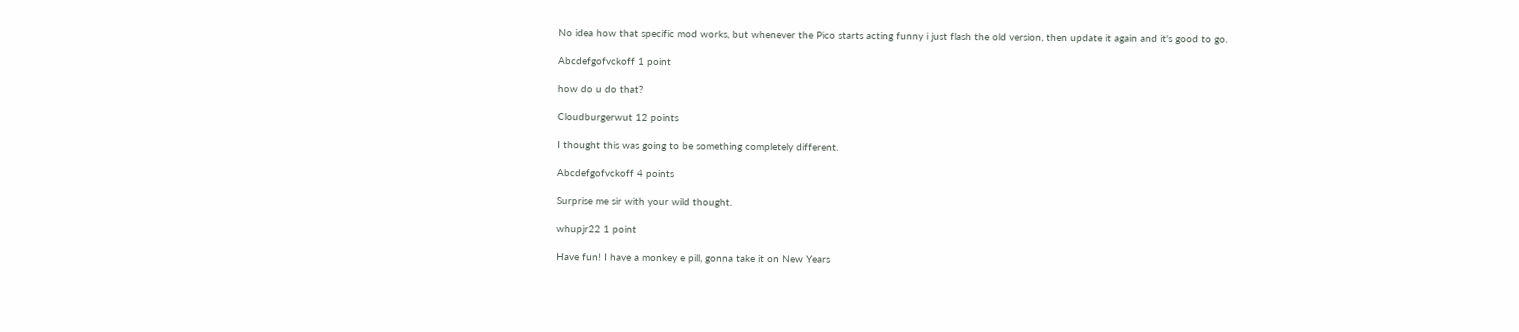No idea how that specific mod works, but whenever the Pico starts acting funny i just flash the old version, then update it again and it's good to go.

Abcdefgofvckoff 1 point

how do u do that?

Cloudburgerwut 12 points

I thought this was going to be something completely different.

Abcdefgofvckoff 4 points

Surprise me sir with your wild thought.

whupjr22 1 point

Have fun! I have a monkey e pill, gonna take it on New Years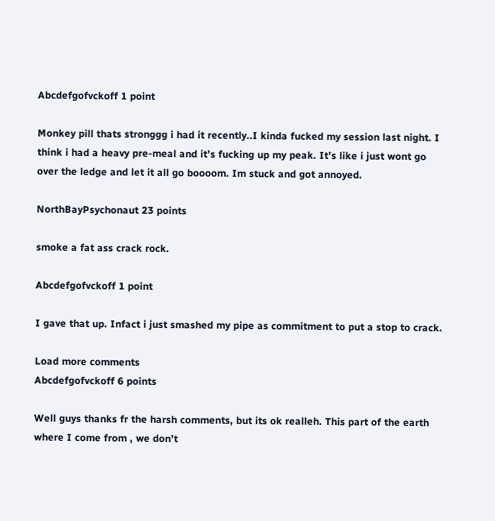Abcdefgofvckoff 1 point

Monkey pill thats stronggg i had it recently..I kinda fucked my session last night. I think i had a heavy pre-meal and it’s fucking up my peak. It’s like i just wont go over the ledge and let it all go boooom. Im stuck and got annoyed.

NorthBayPsychonaut 23 points

smoke a fat ass crack rock.

Abcdefgofvckoff 1 point

I gave that up. Infact i just smashed my pipe as commitment to put a stop to crack.

Load more comments
Abcdefgofvckoff 6 points

Well guys thanks fr the harsh comments, but its ok realleh. This part of the earth where I come from , we don’t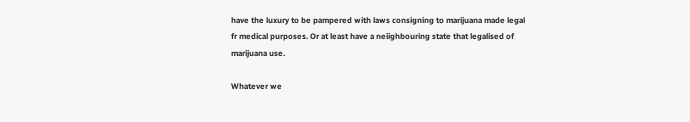have the luxury to be pampered with laws consigning to marijuana made legal fr medical purposes. Or at least have a neiighbouring state that legalised of marijuana use.

Whatever we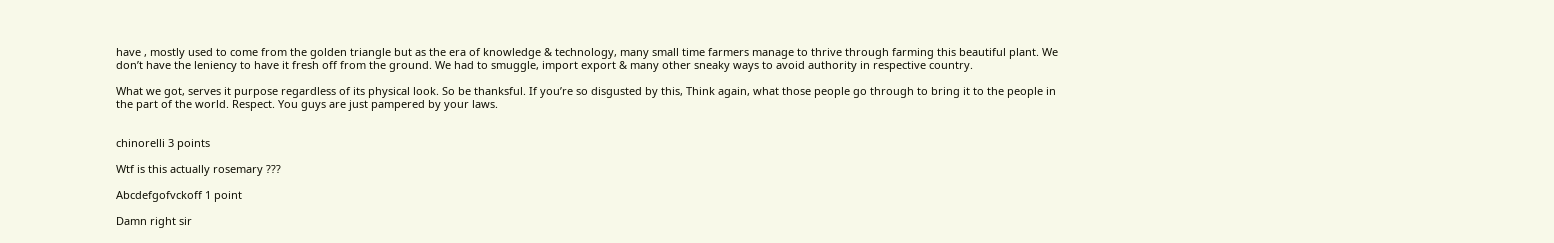have , mostly used to come from the golden triangle but as the era of knowledge & technology, many small time farmers manage to thrive through farming this beautiful plant. We don’t have the leniency to have it fresh off from the ground. We had to smuggle, import export & many other sneaky ways to avoid authority in respective country.

What we got, serves it purpose regardless of its physical look. So be thanksful. If you’re so disgusted by this, Think again, what those people go through to bring it to the people in the part of the world. Respect. You guys are just pampered by your laws.


chinorelli 3 points

Wtf is this actually rosemary ???

Abcdefgofvckoff 1 point

Damn right sir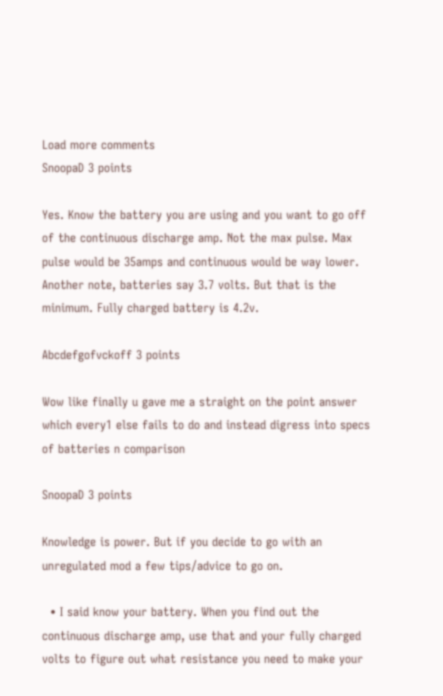Load more comments
SnoopaD 3 points

Yes. Know the battery you are using and you want to go off of the continuous discharge amp. Not the max pulse. Max pulse would be 35amps and continuous would be way lower. Another note, batteries say 3.7 volts. But that is the minimum. Fully charged battery is 4.2v.

Abcdefgofvckoff 3 points

Wow like finally u gave me a straight on the point answer which every1 else fails to do and instead digress into specs of batteries n comparison

SnoopaD 3 points

Knowledge is power. But if you decide to go with an unregulated mod a few tips/advice to go on.

  • I said know your battery. When you find out the continuous discharge amp, use that and your fully charged volts to figure out what resistance you need to make your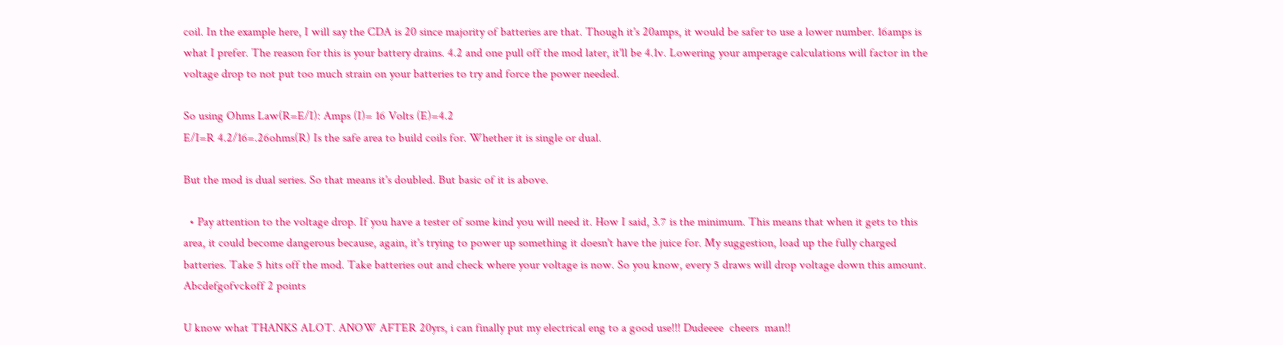coil. In the example here, I will say the CDA is 20 since majority of batteries are that. Though it's 20amps, it would be safer to use a lower number. 16amps is what I prefer. The reason for this is your battery drains. 4.2 and one pull off the mod later, it'll be 4.1v. Lowering your amperage calculations will factor in the voltage drop to not put too much strain on your batteries to try and force the power needed.

So using Ohms Law(R=E/I): Amps (I)= 16 Volts (E)=4.2
E/I=R 4.2/16=.26ohms(R) Is the safe area to build coils for. Whether it is single or dual.

But the mod is dual series. So that means it's doubled. But basic of it is above.

  • Pay attention to the voltage drop. If you have a tester of some kind you will need it. How I said, 3.7 is the minimum. This means that when it gets to this area, it could become dangerous because, again, it's trying to power up something it doesn't have the juice for. My suggestion, load up the fully charged batteries. Take 5 hits off the mod. Take batteries out and check where your voltage is now. So you know, every 5 draws will drop voltage down this amount.
Abcdefgofvckoff 2 points

U know what THANKS ALOT. ANOW AFTER 20yrs, i can finally put my electrical eng to a good use!!! Dudeeee  cheers  man!!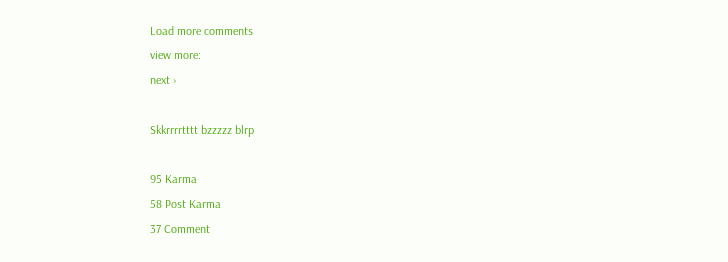Load more comments
view more:
next ›

Skkrrrrtttt bzzzzz blrp

95 Karma
58 Post Karma
37 Comment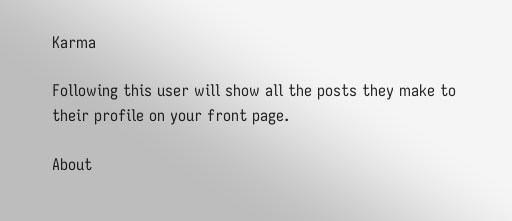Karma

Following this user will show all the posts they make to their profile on your front page.

About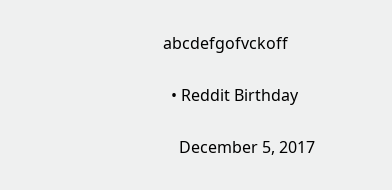abcdefgofvckoff

  • Reddit Birthday

    December 5, 2017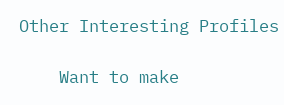Other Interesting Profiles

    Want to make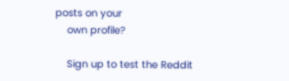posts on your
    own profile?

    Sign up to test the Reddit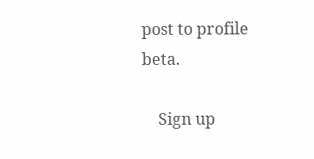post to profile beta.

    Sign up